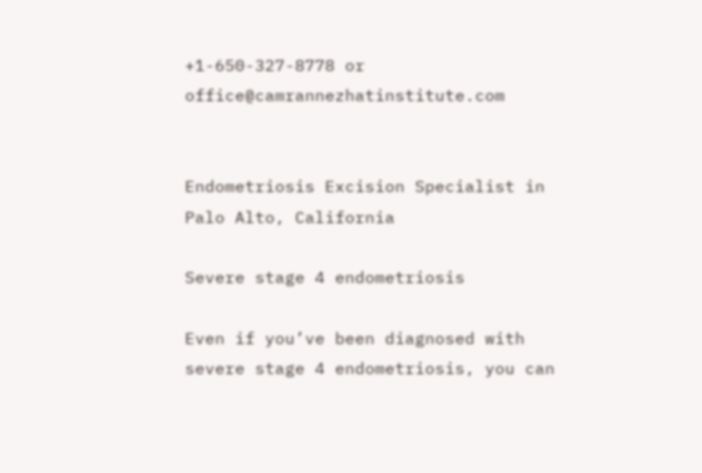+1-650-327-8778 or office@camrannezhatinstitute.com


Endometriosis Excision Specialist in Palo Alto, California

Severe stage 4 endometriosis

Even if you’ve been diagnosed with severe stage 4 endometriosis, you can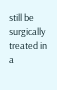still be surgically treated in a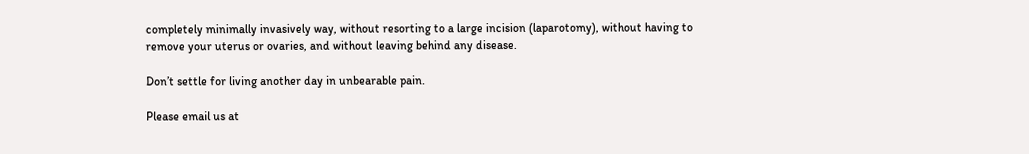completely minimally invasively way, without resorting to a large incision (laparotomy), without having to remove your uterus or ovaries, and without leaving behind any disease.

Don’t settle for living another day in unbearable pain.

Please email us at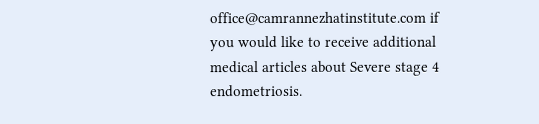office@camrannezhatinstitute.com if you would like to receive additional medical articles about Severe stage 4 endometriosis.